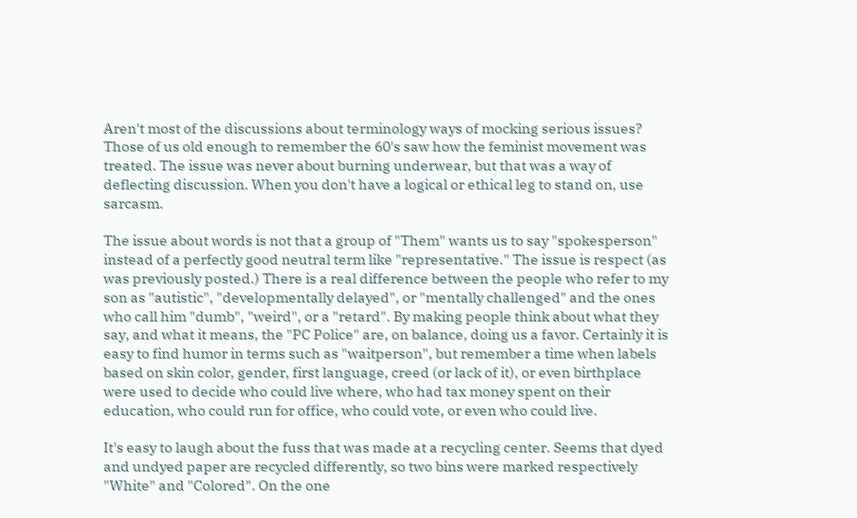Aren't most of the discussions about terminology ways of mocking serious issues? Those of us old enough to remember the 60's saw how the feminist movement was treated. The issue was never about burning underwear, but that was a way of deflecting discussion. When you don't have a logical or ethical leg to stand on, use sarcasm.

The issue about words is not that a group of "Them" wants us to say "spokesperson" instead of a perfectly good neutral term like "representative." The issue is respect (as was previously posted.) There is a real difference between the people who refer to my son as "autistic", "developmentally delayed", or "mentally challenged" and the ones who call him "dumb", "weird", or a "retard". By making people think about what they say, and what it means, the "PC Police" are, on balance, doing us a favor. Certainly it is easy to find humor in terms such as "waitperson", but remember a time when labels based on skin color, gender, first language, creed (or lack of it), or even birthplace were used to decide who could live where, who had tax money spent on their education, who could run for office, who could vote, or even who could live.

It's easy to laugh about the fuss that was made at a recycling center. Seems that dyed and undyed paper are recycled differently, so two bins were marked respectively "White" and "Colored". On the one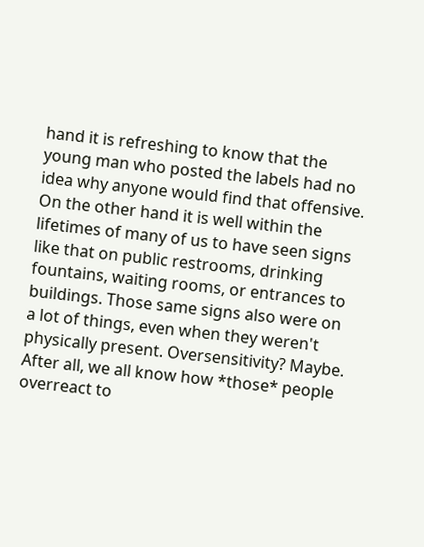hand it is refreshing to know that the young man who posted the labels had no idea why anyone would find that offensive. On the other hand it is well within the lifetimes of many of us to have seen signs like that on public restrooms, drinking fountains, waiting rooms, or entrances to buildings. Those same signs also were on a lot of things, even when they weren't physically present. Oversensitivity? Maybe. After all, we all know how *those* people overreact to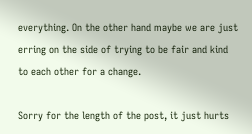everything. On the other hand maybe we are just erring on the side of trying to be fair and kind to each other for a change.

Sorry for the length of the post, it just hurts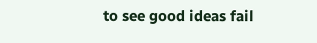to see good ideas fail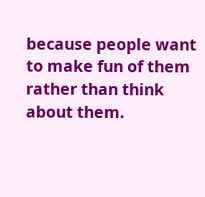because people want to make fun of them rather than think about them.